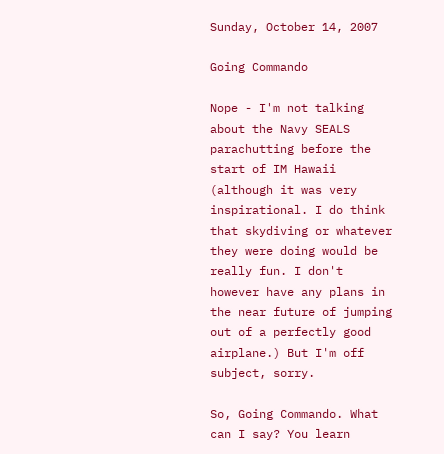Sunday, October 14, 2007

Going Commando

Nope - I'm not talking about the Navy SEALS parachutting before the start of IM Hawaii (although it was very inspirational. I do think that skydiving or whatever they were doing would be really fun. I don't however have any plans in the near future of jumping out of a perfectly good airplane.) But I'm off subject, sorry.

So, Going Commando. What can I say? You learn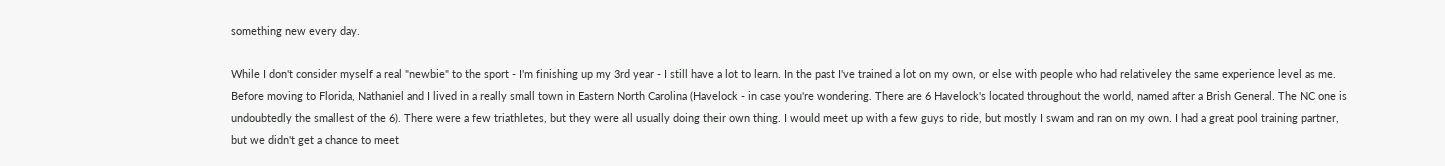something new every day.

While I don't consider myself a real "newbie" to the sport - I'm finishing up my 3rd year - I still have a lot to learn. In the past I've trained a lot on my own, or else with people who had relativeley the same experience level as me. Before moving to Florida, Nathaniel and I lived in a really small town in Eastern North Carolina (Havelock - in case you're wondering. There are 6 Havelock's located throughout the world, named after a Brish General. The NC one is undoubtedly the smallest of the 6). There were a few triathletes, but they were all usually doing their own thing. I would meet up with a few guys to ride, but mostly I swam and ran on my own. I had a great pool training partner, but we didn't get a chance to meet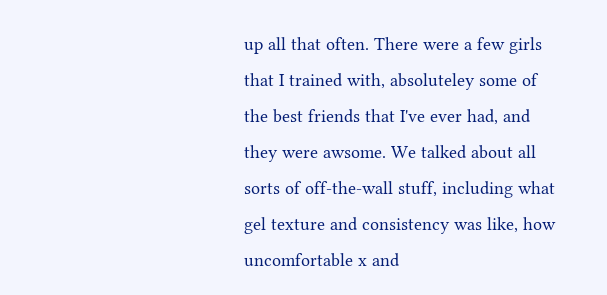up all that often. There were a few girls that I trained with, absoluteley some of the best friends that I've ever had, and they were awsome. We talked about all sorts of off-the-wall stuff, including what gel texture and consistency was like, how uncomfortable x and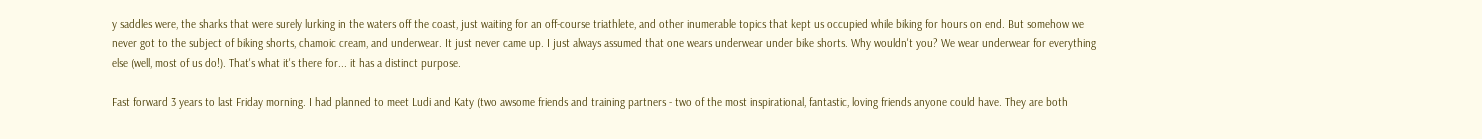y saddles were, the sharks that were surely lurking in the waters off the coast, just waiting for an off-course triathlete, and other inumerable topics that kept us occupied while biking for hours on end. But somehow we never got to the subject of biking shorts, chamoic cream, and underwear. It just never came up. I just always assumed that one wears underwear under bike shorts. Why wouldn't you? We wear underwear for everything else (well, most of us do!). That's what it's there for... it has a distinct purpose.

Fast forward 3 years to last Friday morning. I had planned to meet Ludi and Katy (two awsome friends and training partners - two of the most inspirational, fantastic, loving friends anyone could have. They are both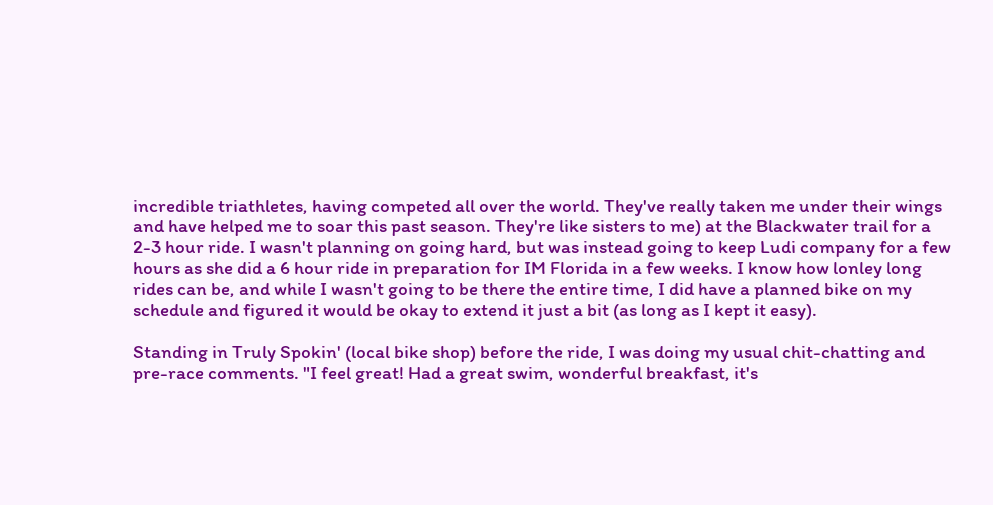incredible triathletes, having competed all over the world. They've really taken me under their wings and have helped me to soar this past season. They're like sisters to me) at the Blackwater trail for a 2-3 hour ride. I wasn't planning on going hard, but was instead going to keep Ludi company for a few hours as she did a 6 hour ride in preparation for IM Florida in a few weeks. I know how lonley long rides can be, and while I wasn't going to be there the entire time, I did have a planned bike on my schedule and figured it would be okay to extend it just a bit (as long as I kept it easy).

Standing in Truly Spokin' (local bike shop) before the ride, I was doing my usual chit-chatting and pre-race comments. "I feel great! Had a great swim, wonderful breakfast, it's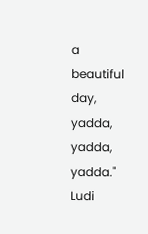a beautiful day, yadda, yadda, yadda." Ludi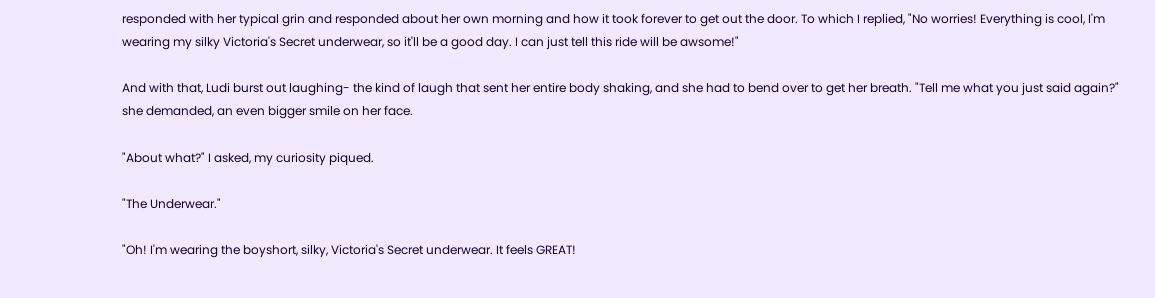responded with her typical grin and responded about her own morning and how it took forever to get out the door. To which I replied, "No worries! Everything is cool, I'm wearing my silky Victoria's Secret underwear, so it'll be a good day. I can just tell this ride will be awsome!"

And with that, Ludi burst out laughing- the kind of laugh that sent her entire body shaking, and she had to bend over to get her breath. "Tell me what you just said again?" she demanded, an even bigger smile on her face.

"About what?" I asked, my curiosity piqued.

"The Underwear."

"Oh! I'm wearing the boyshort, silky, Victoria's Secret underwear. It feels GREAT!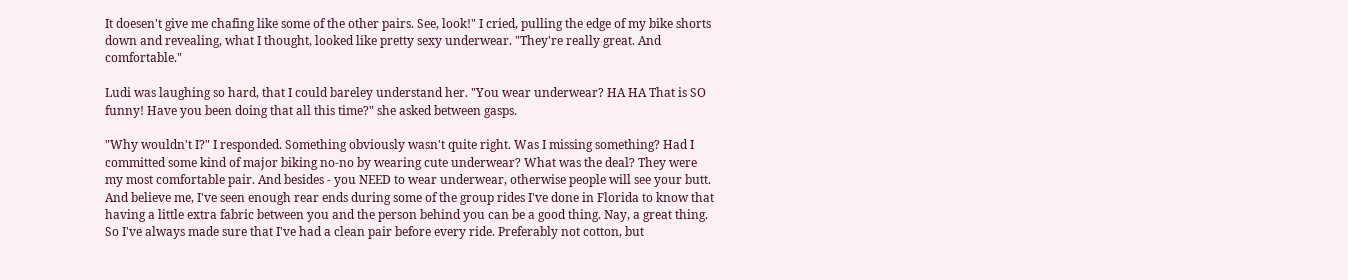It doesen't give me chafing like some of the other pairs. See, look!" I cried, pulling the edge of my bike shorts down and revealing, what I thought, looked like pretty sexy underwear. "They're really great. And comfortable."

Ludi was laughing so hard, that I could bareley understand her. "You wear underwear? HA HA That is SO funny! Have you been doing that all this time?" she asked between gasps.

"Why wouldn't I?" I responded. Something obviously wasn't quite right. Was I missing something? Had I committed some kind of major biking no-no by wearing cute underwear? What was the deal? They were my most comfortable pair. And besides - you NEED to wear underwear, otherwise people will see your butt. And believe me, I've seen enough rear ends during some of the group rides I've done in Florida to know that having a little extra fabric between you and the person behind you can be a good thing. Nay, a great thing. So I've always made sure that I've had a clean pair before every ride. Preferably not cotton, but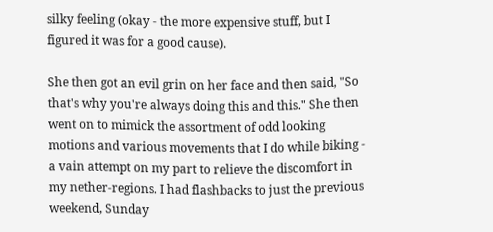silky feeling (okay - the more expensive stuff, but I figured it was for a good cause).

She then got an evil grin on her face and then said, "So that's why you're always doing this and this." She then went on to mimick the assortment of odd looking motions and various movements that I do while biking - a vain attempt on my part to relieve the discomfort in my nether-regions. I had flashbacks to just the previous weekend, Sunday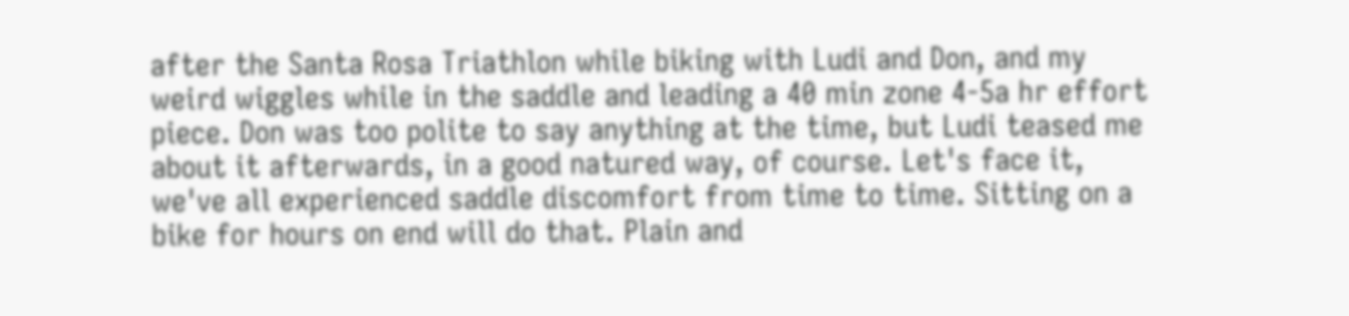after the Santa Rosa Triathlon while biking with Ludi and Don, and my weird wiggles while in the saddle and leading a 40 min zone 4-5a hr effort piece. Don was too polite to say anything at the time, but Ludi teased me about it afterwards, in a good natured way, of course. Let's face it, we've all experienced saddle discomfort from time to time. Sitting on a bike for hours on end will do that. Plain and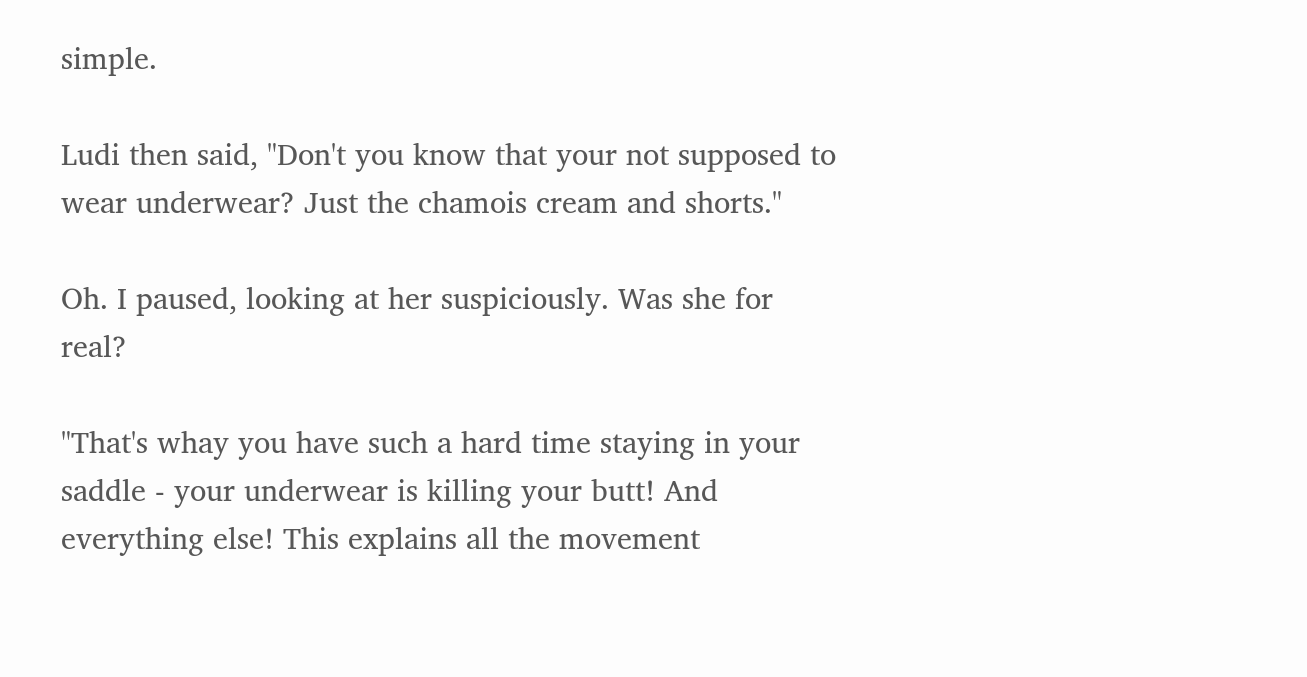simple.

Ludi then said, "Don't you know that your not supposed to wear underwear? Just the chamois cream and shorts."

Oh. I paused, looking at her suspiciously. Was she for real?

"That's whay you have such a hard time staying in your saddle - your underwear is killing your butt! And everything else! This explains all the movement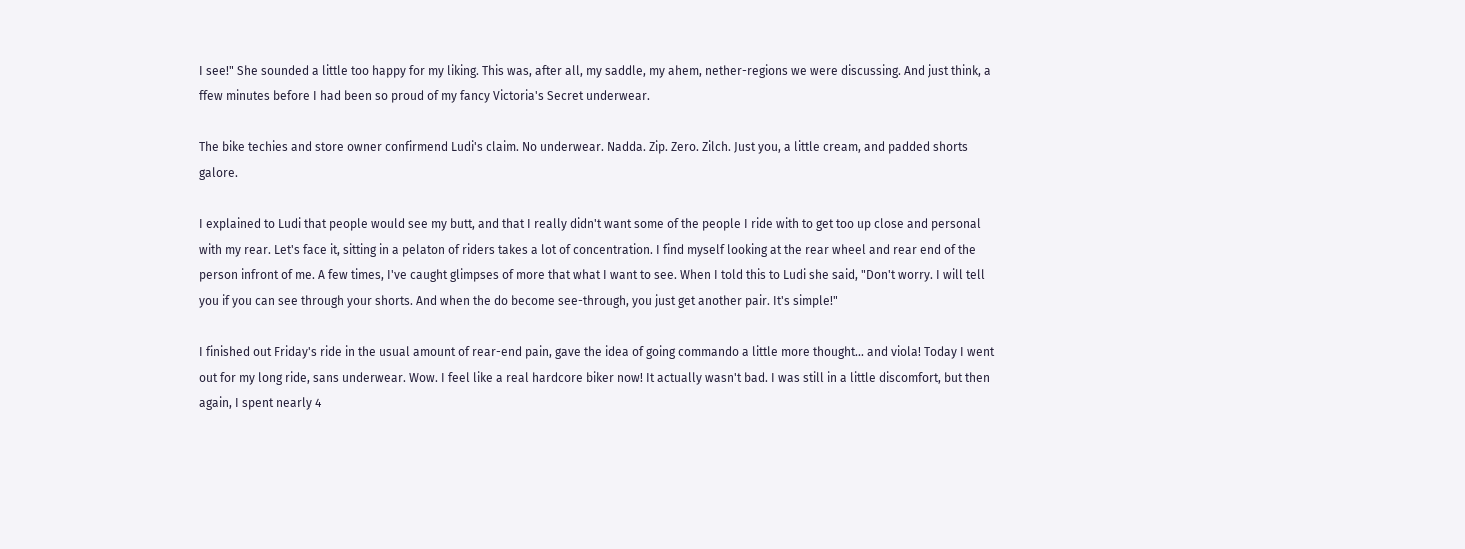I see!" She sounded a little too happy for my liking. This was, after all, my saddle, my ahem, nether-regions we were discussing. And just think, a ffew minutes before I had been so proud of my fancy Victoria's Secret underwear.

The bike techies and store owner confirmend Ludi's claim. No underwear. Nadda. Zip. Zero. Zilch. Just you, a little cream, and padded shorts galore.

I explained to Ludi that people would see my butt, and that I really didn't want some of the people I ride with to get too up close and personal with my rear. Let's face it, sitting in a pelaton of riders takes a lot of concentration. I find myself looking at the rear wheel and rear end of the person infront of me. A few times, I've caught glimpses of more that what I want to see. When I told this to Ludi she said, "Don't worry. I will tell you if you can see through your shorts. And when the do become see-through, you just get another pair. It's simple!"

I finished out Friday's ride in the usual amount of rear-end pain, gave the idea of going commando a little more thought... and viola! Today I went out for my long ride, sans underwear. Wow. I feel like a real hardcore biker now! It actually wasn't bad. I was still in a little discomfort, but then again, I spent nearly 4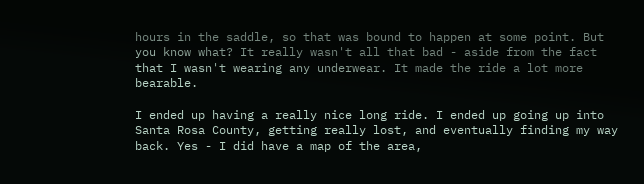hours in the saddle, so that was bound to happen at some point. But you know what? It really wasn't all that bad - aside from the fact that I wasn't wearing any underwear. It made the ride a lot more bearable.

I ended up having a really nice long ride. I ended up going up into Santa Rosa County, getting really lost, and eventually finding my way back. Yes - I did have a map of the area,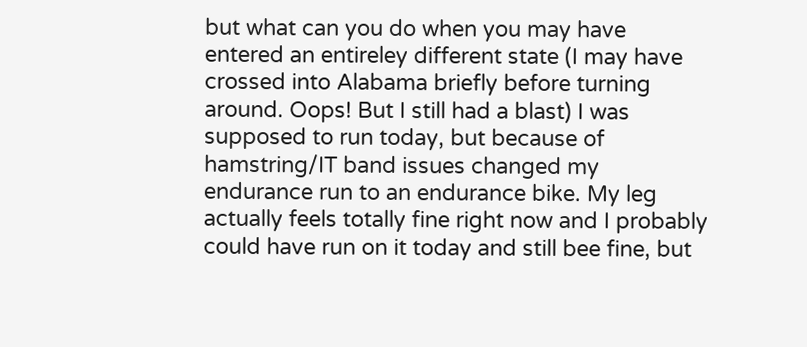but what can you do when you may have entered an entireley different state (I may have crossed into Alabama briefly before turning around. Oops! But I still had a blast) I was supposed to run today, but because of hamstring/IT band issues changed my endurance run to an endurance bike. My leg actually feels totally fine right now and I probably could have run on it today and still bee fine, but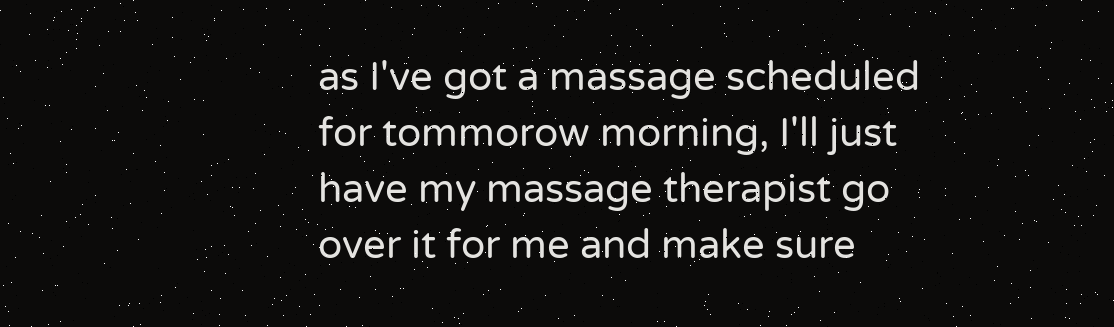as I've got a massage scheduled for tommorow morning, I'll just have my massage therapist go over it for me and make sure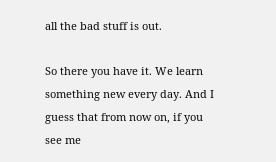all the bad stuff is out.

So there you have it. We learn something new every day. And I guess that from now on, if you see me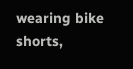wearing bike shorts,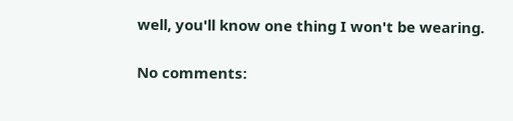well, you'll know one thing I won't be wearing.

No comments: